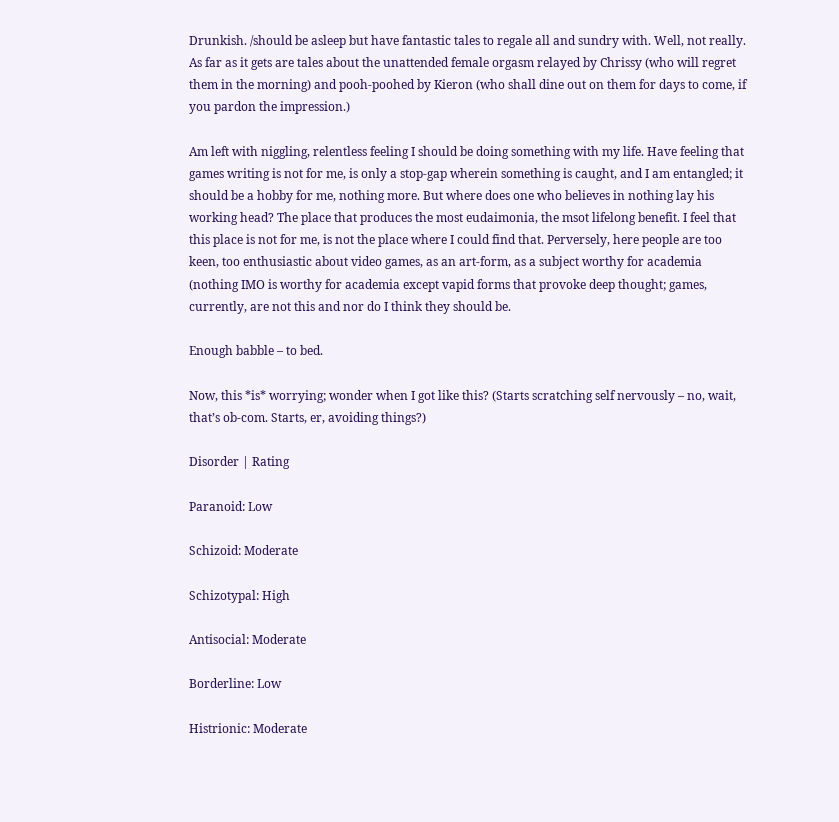Drunkish. /should be asleep but have fantastic tales to regale all and sundry with. Well, not really. As far as it gets are tales about the unattended female orgasm relayed by Chrissy (who will regret them in the morning) and pooh-poohed by Kieron (who shall dine out on them for days to come, if you pardon the impression.)

Am left with niggling, relentless feeling I should be doing something with my life. Have feeling that games writing is not for me, is only a stop-gap wherein something is caught, and I am entangled; it should be a hobby for me, nothing more. But where does one who believes in nothing lay his working head? The place that produces the most eudaimonia, the msot lifelong benefit. I feel that this place is not for me, is not the place where I could find that. Perversely, here people are too keen, too enthusiastic about video games, as an art-form, as a subject worthy for academia (nothing IMO is worthy for academia except vapid forms that provoke deep thought; games, currently, are not this and nor do I think they should be.

Enough babble – to bed.

Now, this *is* worrying; wonder when I got like this? (Starts scratching self nervously – no, wait, that’s ob-com. Starts, er, avoiding things?)

Disorder | Rating

Paranoid: Low

Schizoid: Moderate

Schizotypal: High

Antisocial: Moderate

Borderline: Low

Histrionic: Moderate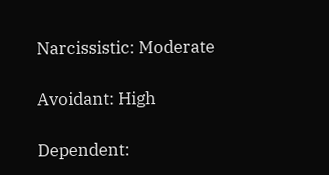Narcissistic: Moderate

Avoidant: High

Dependent: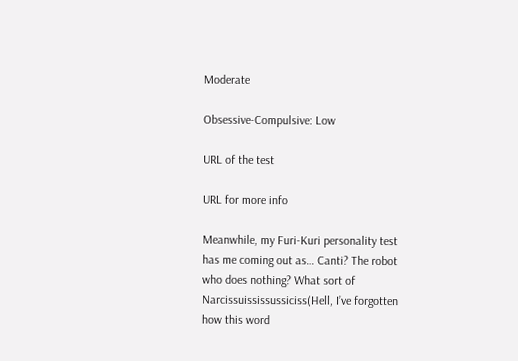Moderate

Obsessive-Compulsive: Low

URL of the test

URL for more info

Meanwhile, my Furi-Kuri personality test has me coming out as… Canti? The robot who does nothing? What sort of Narcissuississussiciss(Hell, I’ve forgotten how this word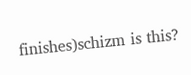finishes)schizm is this?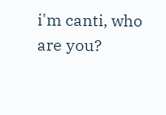i'm canti, who are you?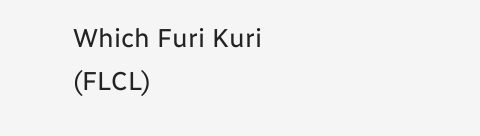Which Furi Kuri (FLCL)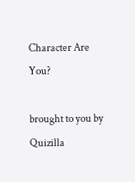Character Are You?

brought to you by Quizilla